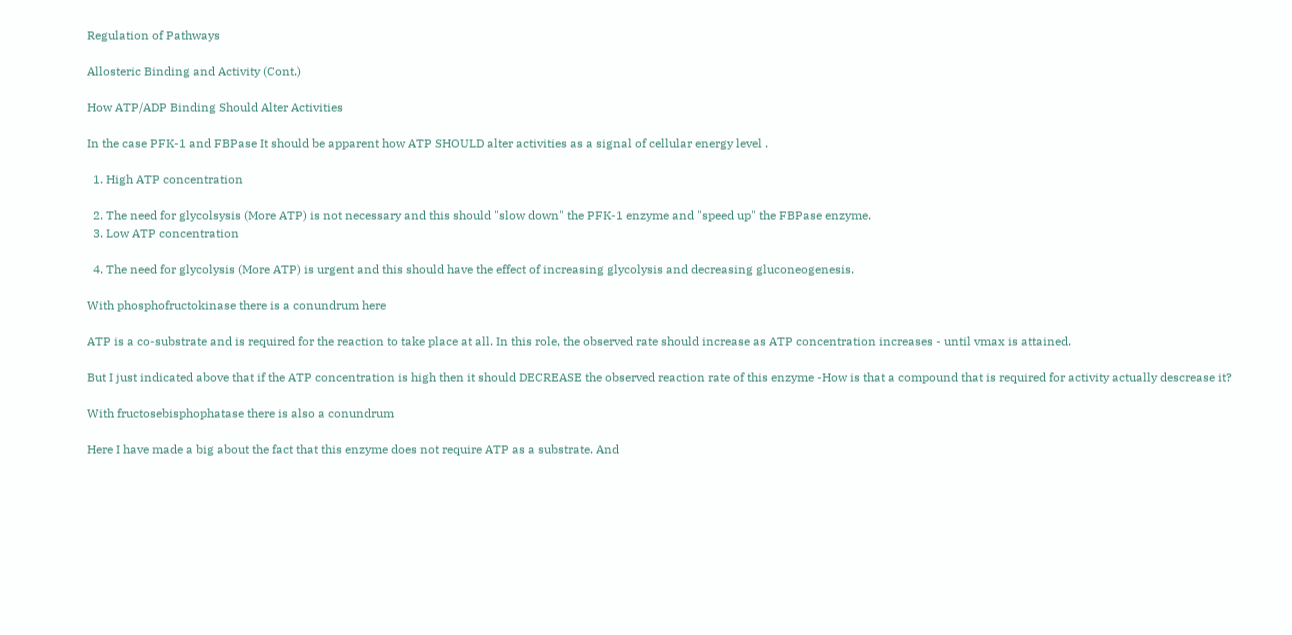Regulation of Pathways

Allosteric Binding and Activity (Cont.)

How ATP/ADP Binding Should Alter Activities

In the case PFK-1 and FBPase It should be apparent how ATP SHOULD alter activities as a signal of cellular energy level .

  1. High ATP concentration

  2. The need for glycolsysis (More ATP) is not necessary and this should "slow down" the PFK-1 enzyme and "speed up" the FBPase enzyme.
  3. Low ATP concentration

  4. The need for glycolysis (More ATP) is urgent and this should have the effect of increasing glycolysis and decreasing gluconeogenesis.

With phosphofructokinase there is a conundrum here

ATP is a co-substrate and is required for the reaction to take place at all. In this role, the observed rate should increase as ATP concentration increases - until vmax is attained.

But I just indicated above that if the ATP concentration is high then it should DECREASE the observed reaction rate of this enzyme -How is that a compound that is required for activity actually descrease it?

With fructosebisphophatase there is also a conundrum

Here I have made a big about the fact that this enzyme does not require ATP as a substrate. And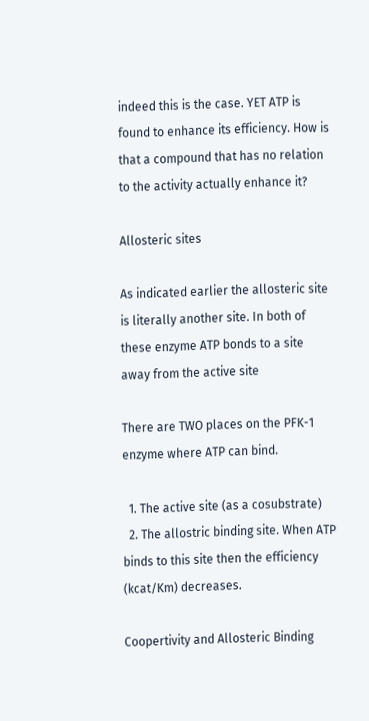indeed this is the case. YET ATP is found to enhance its efficiency. How is that a compound that has no relation to the activity actually enhance it?

Allosteric sites

As indicated earlier the allosteric site is literally another site. In both of these enzyme ATP bonds to a site away from the active site

There are TWO places on the PFK-1 enzyme where ATP can bind.

  1. The active site (as a cosubstrate)
  2. The allostric binding site. When ATP binds to this site then the efficiency (kcat/Km) decreases.

Coopertivity and Allosteric Binding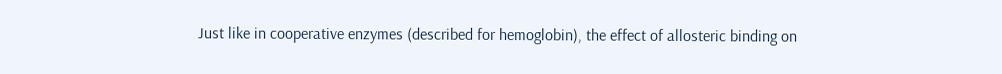Just like in cooperative enzymes (described for hemoglobin), the effect of allosteric binding on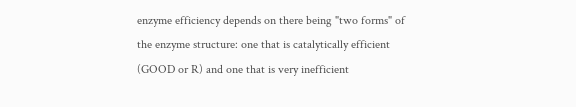enzyme efficiency depends on there being "two forms" of the enzyme structure: one that is catalytically efficient (GOOD or R) and one that is very inefficient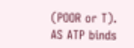(POOR or T). AS ATP binds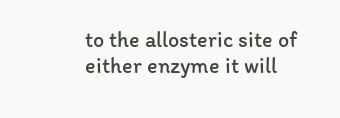to the allosteric site of either enzyme it will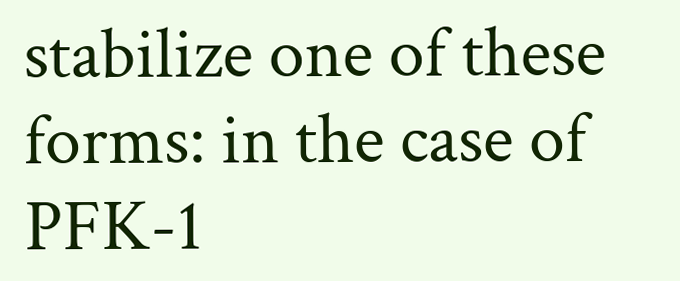stabilize one of these forms: in the case of PFK-1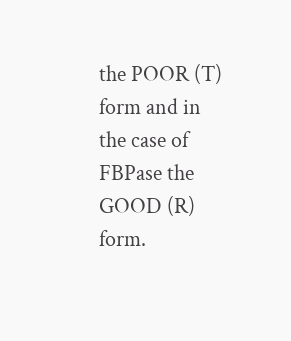the POOR (T) form and in the case of FBPase the GOOD (R) form.